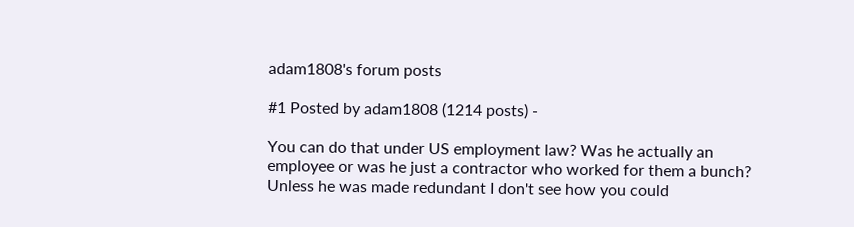adam1808's forum posts

#1 Posted by adam1808 (1214 posts) -

You can do that under US employment law? Was he actually an employee or was he just a contractor who worked for them a bunch? Unless he was made redundant I don't see how you could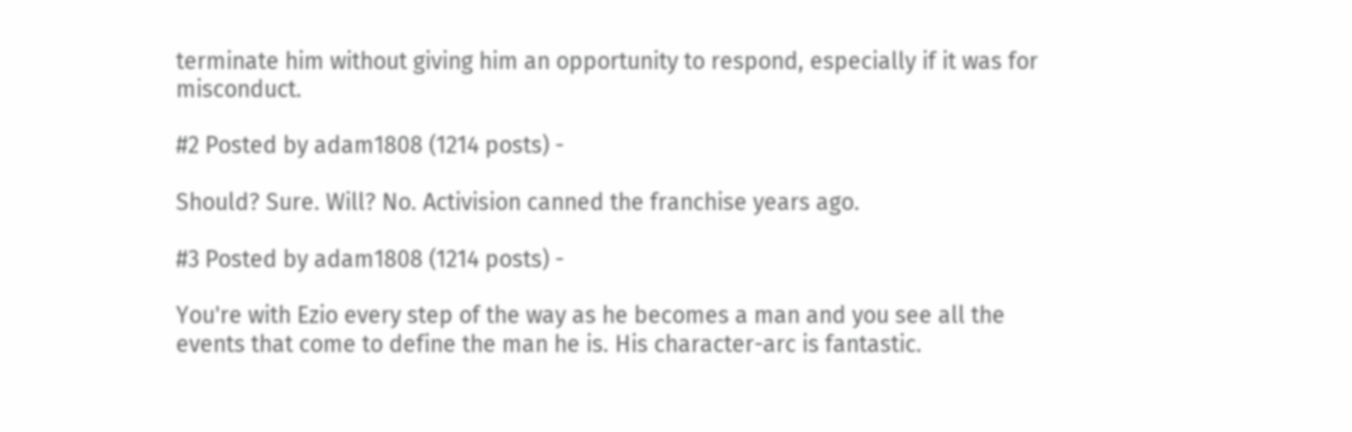terminate him without giving him an opportunity to respond, especially if it was for misconduct.

#2 Posted by adam1808 (1214 posts) -

Should? Sure. Will? No. Activision canned the franchise years ago.

#3 Posted by adam1808 (1214 posts) -

You're with Ezio every step of the way as he becomes a man and you see all the events that come to define the man he is. His character-arc is fantastic.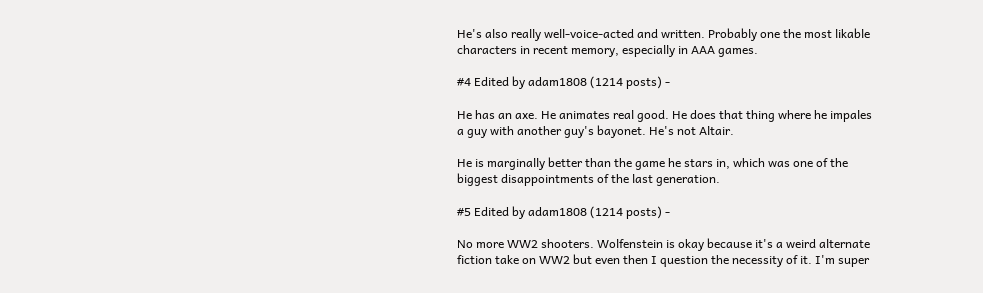He's also really well-voice-acted and written. Probably one the most likable characters in recent memory, especially in AAA games.

#4 Edited by adam1808 (1214 posts) -

He has an axe. He animates real good. He does that thing where he impales a guy with another guy's bayonet. He's not Altair.

He is marginally better than the game he stars in, which was one of the biggest disappointments of the last generation.

#5 Edited by adam1808 (1214 posts) -

No more WW2 shooters. Wolfenstein is okay because it's a weird alternate fiction take on WW2 but even then I question the necessity of it. I'm super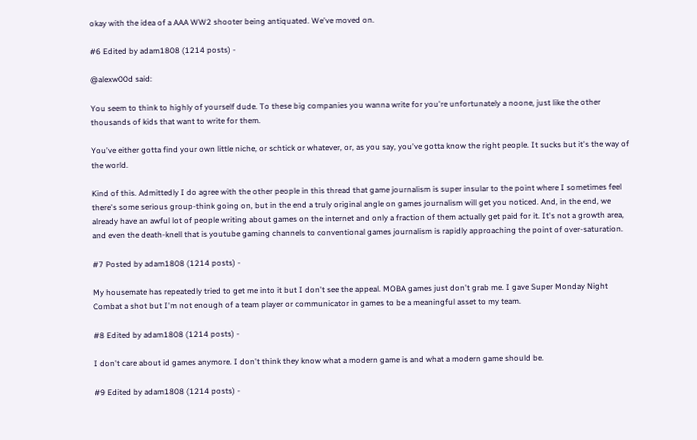okay with the idea of a AAA WW2 shooter being antiquated. We've moved on.

#6 Edited by adam1808 (1214 posts) -

@alexw00d said:

You seem to think to highly of yourself dude. To these big companies you wanna write for you're unfortunately a noone, just like the other thousands of kids that want to write for them.

You've either gotta find your own little niche, or schtick or whatever, or, as you say, you've gotta know the right people. It sucks but it's the way of the world.

Kind of this. Admittedly I do agree with the other people in this thread that game journalism is super insular to the point where I sometimes feel there's some serious group-think going on, but in the end a truly original angle on games journalism will get you noticed. And, in the end, we already have an awful lot of people writing about games on the internet and only a fraction of them actually get paid for it. It's not a growth area, and even the death-knell that is youtube gaming channels to conventional games journalism is rapidly approaching the point of over-saturation.

#7 Posted by adam1808 (1214 posts) -

My housemate has repeatedly tried to get me into it but I don't see the appeal. MOBA games just don't grab me. I gave Super Monday Night Combat a shot but I'm not enough of a team player or communicator in games to be a meaningful asset to my team.

#8 Edited by adam1808 (1214 posts) -

I don't care about id games anymore. I don't think they know what a modern game is and what a modern game should be.

#9 Edited by adam1808 (1214 posts) -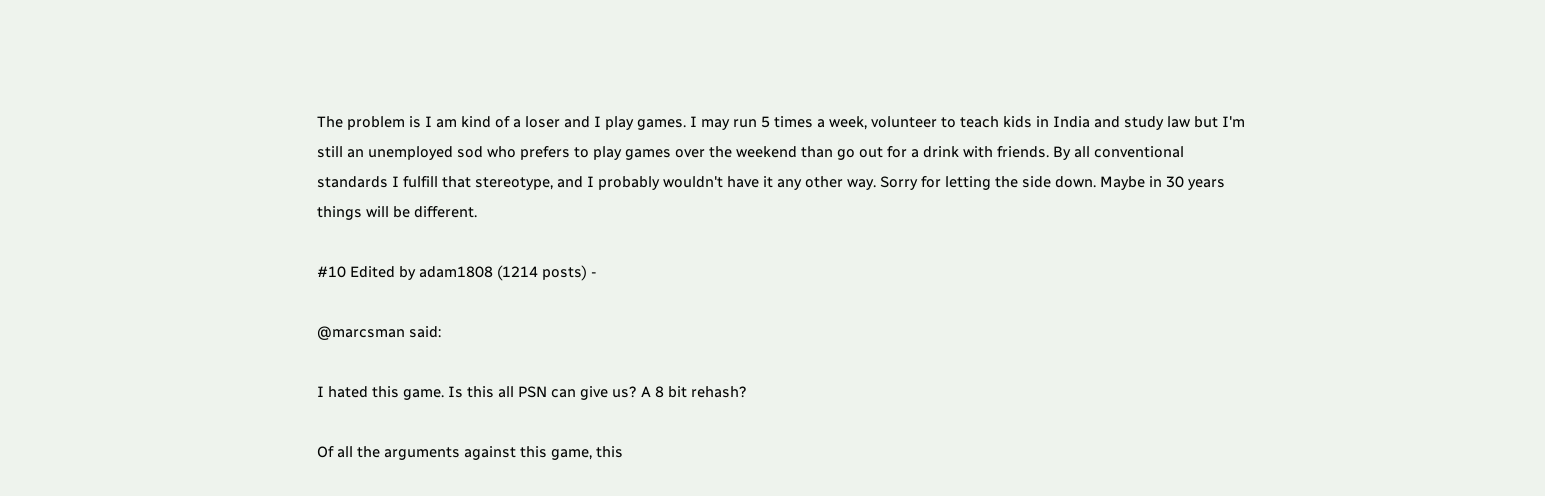The problem is I am kind of a loser and I play games. I may run 5 times a week, volunteer to teach kids in India and study law but I'm still an unemployed sod who prefers to play games over the weekend than go out for a drink with friends. By all conventional standards I fulfill that stereotype, and I probably wouldn't have it any other way. Sorry for letting the side down. Maybe in 30 years things will be different.

#10 Edited by adam1808 (1214 posts) -

@marcsman said:

I hated this game. Is this all PSN can give us? A 8 bit rehash?

Of all the arguments against this game, this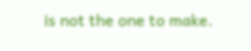is not the one to make.